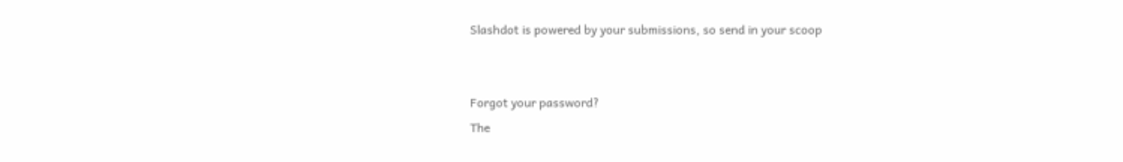Slashdot is powered by your submissions, so send in your scoop


Forgot your password?
The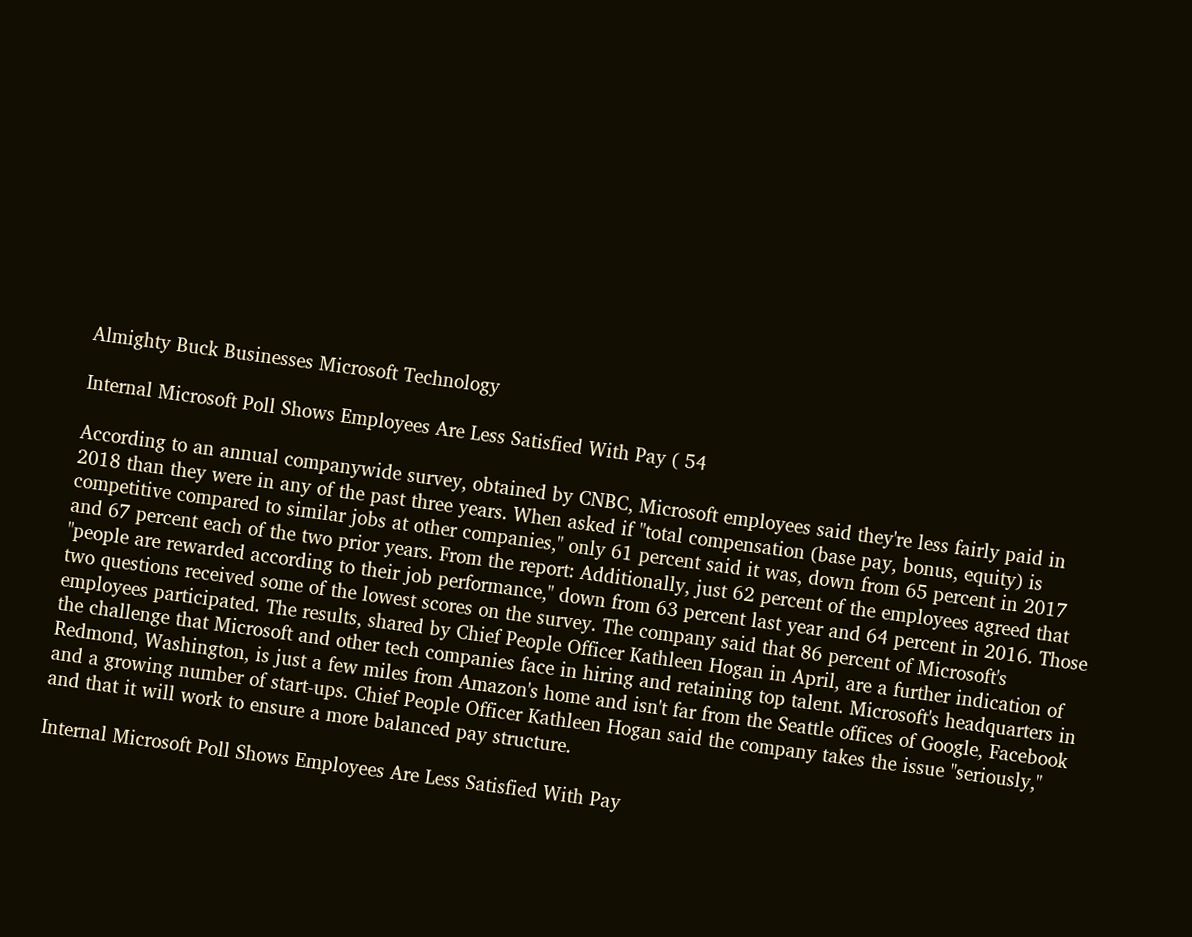Almighty Buck Businesses Microsoft Technology

Internal Microsoft Poll Shows Employees Are Less Satisfied With Pay ( 54

According to an annual companywide survey, obtained by CNBC, Microsoft employees said they're less fairly paid in 2018 than they were in any of the past three years. When asked if "total compensation (base pay, bonus, equity) is competitive compared to similar jobs at other companies," only 61 percent said it was, down from 65 percent in 2017 and 67 percent each of the two prior years. From the report: Additionally, just 62 percent of the employees agreed that "people are rewarded according to their job performance," down from 63 percent last year and 64 percent in 2016. Those two questions received some of the lowest scores on the survey. The company said that 86 percent of Microsoft's employees participated. The results, shared by Chief People Officer Kathleen Hogan in April, are a further indication of the challenge that Microsoft and other tech companies face in hiring and retaining top talent. Microsoft's headquarters in Redmond, Washington, is just a few miles from Amazon's home and isn't far from the Seattle offices of Google, Facebook and a growing number of start-ups. Chief People Officer Kathleen Hogan said the company takes the issue "seriously," and that it will work to ensure a more balanced pay structure.

Internal Microsoft Poll Shows Employees Are Less Satisfied With Pay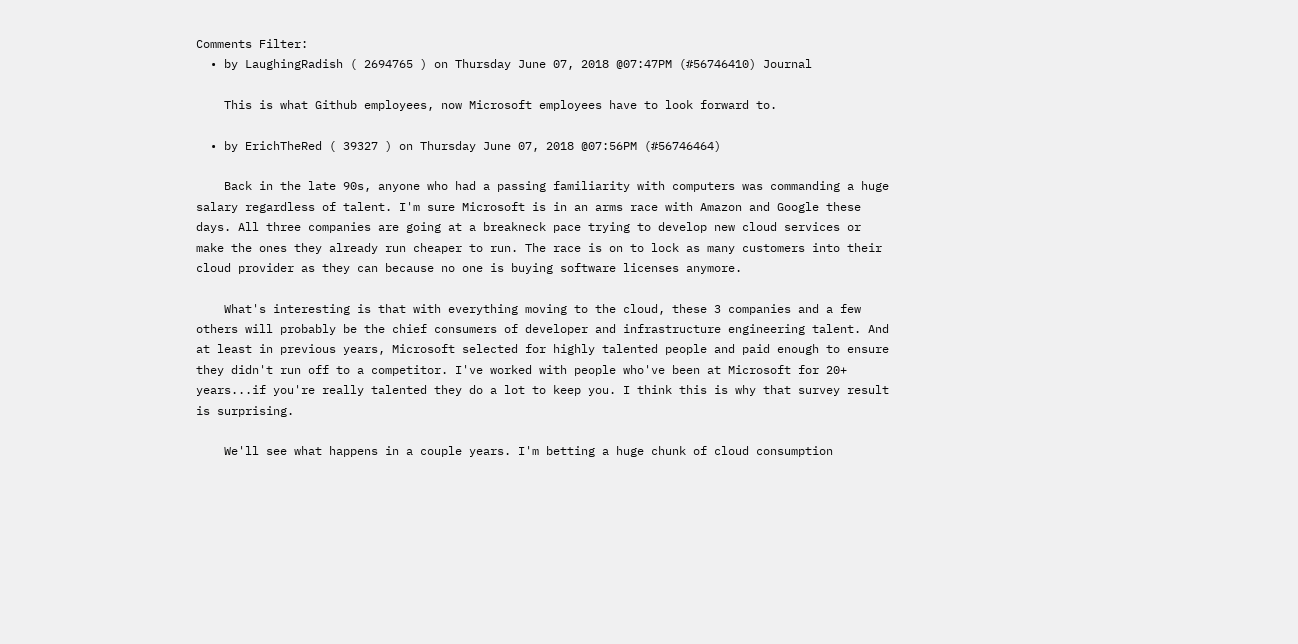Comments Filter:
  • by LaughingRadish ( 2694765 ) on Thursday June 07, 2018 @07:47PM (#56746410) Journal

    This is what Github employees, now Microsoft employees have to look forward to.

  • by ErichTheRed ( 39327 ) on Thursday June 07, 2018 @07:56PM (#56746464)

    Back in the late 90s, anyone who had a passing familiarity with computers was commanding a huge salary regardless of talent. I'm sure Microsoft is in an arms race with Amazon and Google these days. All three companies are going at a breakneck pace trying to develop new cloud services or make the ones they already run cheaper to run. The race is on to lock as many customers into their cloud provider as they can because no one is buying software licenses anymore.

    What's interesting is that with everything moving to the cloud, these 3 companies and a few others will probably be the chief consumers of developer and infrastructure engineering talent. And at least in previous years, Microsoft selected for highly talented people and paid enough to ensure they didn't run off to a competitor. I've worked with people who've been at Microsoft for 20+ years...if you're really talented they do a lot to keep you. I think this is why that survey result is surprising.

    We'll see what happens in a couple years. I'm betting a huge chunk of cloud consumption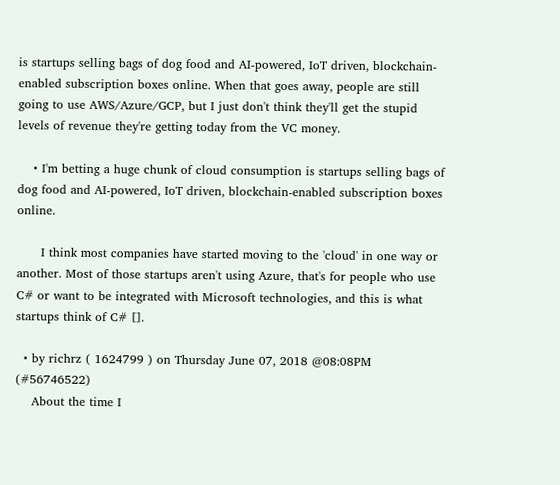is startups selling bags of dog food and AI-powered, IoT driven, blockchain-enabled subscription boxes online. When that goes away, people are still going to use AWS/Azure/GCP, but I just don't think they'll get the stupid levels of revenue they're getting today from the VC money.

    • I'm betting a huge chunk of cloud consumption is startups selling bags of dog food and AI-powered, IoT driven, blockchain-enabled subscription boxes online.

      I think most companies have started moving to the 'cloud' in one way or another. Most of those startups aren't using Azure, that's for people who use C# or want to be integrated with Microsoft technologies, and this is what startups think of C# [].

  • by richrz ( 1624799 ) on Thursday June 07, 2018 @08:08PM (#56746522)
    About the time I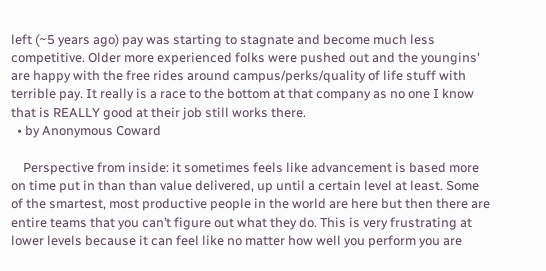left (~5 years ago) pay was starting to stagnate and become much less competitive. Older more experienced folks were pushed out and the youngins' are happy with the free rides around campus/perks/quality of life stuff with terrible pay. It really is a race to the bottom at that company as no one I know that is REALLY good at their job still works there.
  • by Anonymous Coward

    Perspective from inside: it sometimes feels like advancement is based more on time put in than than value delivered, up until a certain level at least. Some of the smartest, most productive people in the world are here but then there are entire teams that you can’t figure out what they do. This is very frustrating at lower levels because it can feel like no matter how well you perform you are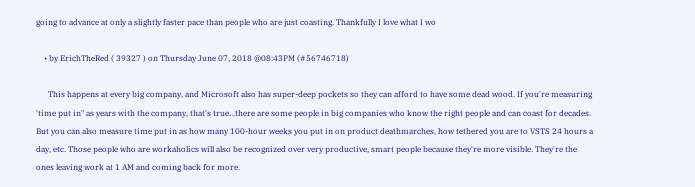going to advance at only a slightly faster pace than people who are just coasting. Thankfully I love what I wo

    • by ErichTheRed ( 39327 ) on Thursday June 07, 2018 @08:43PM (#56746718)

      This happens at every big company, and Microsoft also has super-deep pockets so they can afford to have some dead wood. If you're measuring 'time put in" as years with the company, that's true...there are some people in big companies who know the right people and can coast for decades. But you can also measure time put in as how many 100-hour weeks you put in on product deathmarches, how tethered you are to VSTS 24 hours a day, etc. Those people who are workaholics will also be recognized over very productive, smart people because they're more visible. They're the ones leaving work at 1 AM and coming back for more.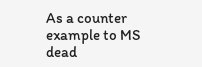As a counter example to MS dead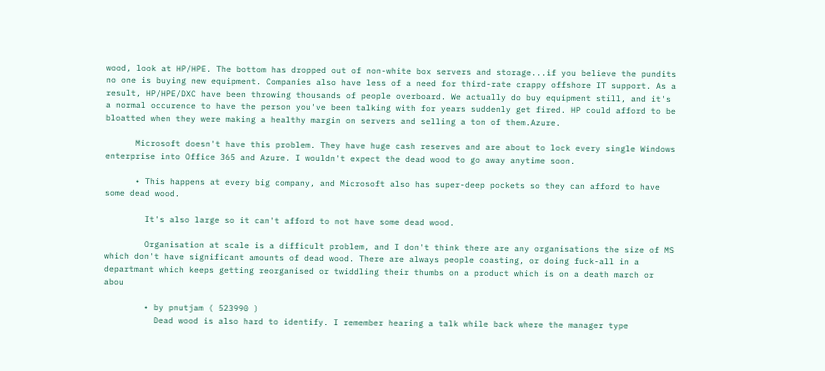wood, look at HP/HPE. The bottom has dropped out of non-white box servers and storage...if you believe the pundits no one is buying new equipment. Companies also have less of a need for third-rate crappy offshore IT support. As a result, HP/HPE/DXC have been throwing thousands of people overboard. We actually do buy equipment still, and it's a normal occurence to have the person you've been talking with for years suddenly get fired. HP could afford to be bloatted when they were making a healthy margin on servers and selling a ton of them.Azure.

      Microsoft doesn't have this problem. They have huge cash reserves and are about to lock every single Windows enterprise into Office 365 and Azure. I wouldn't expect the dead wood to go away anytime soon.

      • This happens at every big company, and Microsoft also has super-deep pockets so they can afford to have some dead wood.

        It's also large so it can't afford to not have some dead wood.

        Organisation at scale is a difficult problem, and I don't think there are any organisations the size of MS which don't have significant amounts of dead wood. There are always people coasting, or doing fuck-all in a departmant which keeps getting reorganised or twiddling their thumbs on a product which is on a death march or abou

        • by pnutjam ( 523990 )
          Dead wood is also hard to identify. I remember hearing a talk while back where the manager type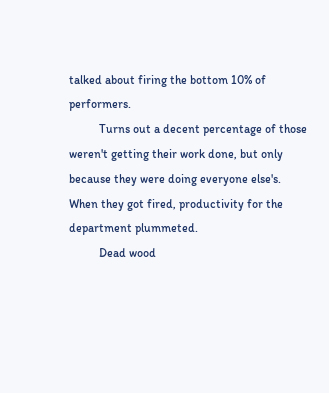talked about firing the bottom 10% of performers.
          Turns out a decent percentage of those weren't getting their work done, but only because they were doing everyone else's. When they got fired, productivity for the department plummeted.
          Dead wood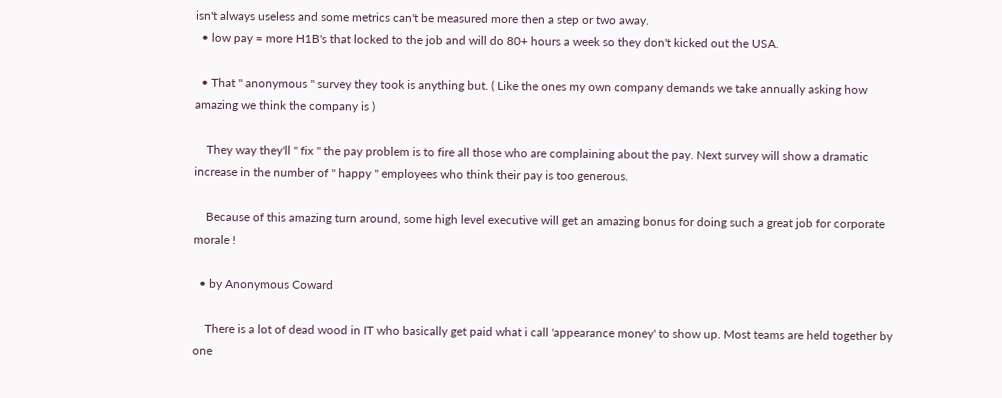isn't always useless and some metrics can't be measured more then a step or two away.
  • low pay = more H1B's that locked to the job and will do 80+ hours a week so they don't kicked out the USA.

  • That " anonymous " survey they took is anything but. ( Like the ones my own company demands we take annually asking how amazing we think the company is )

    They way they'll " fix " the pay problem is to fire all those who are complaining about the pay. Next survey will show a dramatic increase in the number of " happy " employees who think their pay is too generous.

    Because of this amazing turn around, some high level executive will get an amazing bonus for doing such a great job for corporate morale !

  • by Anonymous Coward

    There is a lot of dead wood in IT who basically get paid what i call 'appearance money' to show up. Most teams are held together by one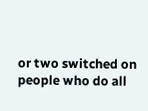or two switched on people who do all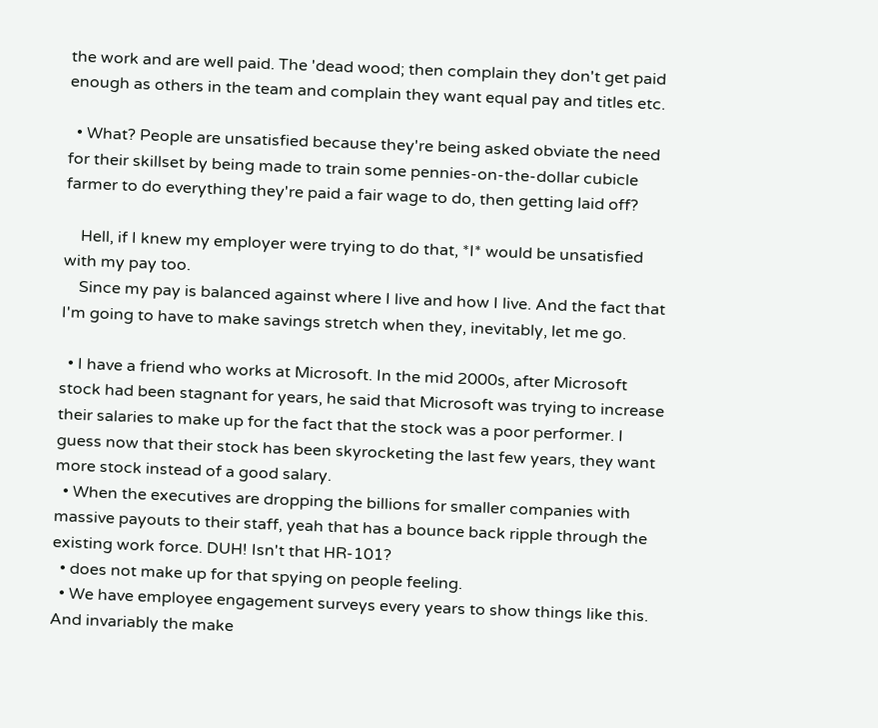the work and are well paid. The 'dead wood; then complain they don't get paid enough as others in the team and complain they want equal pay and titles etc.

  • What? People are unsatisfied because they're being asked obviate the need for their skillset by being made to train some pennies-on-the-dollar cubicle farmer to do everything they're paid a fair wage to do, then getting laid off?

    Hell, if I knew my employer were trying to do that, *I* would be unsatisfied with my pay too.
    Since my pay is balanced against where I live and how I live. And the fact that I'm going to have to make savings stretch when they, inevitably, let me go.

  • I have a friend who works at Microsoft. In the mid 2000s, after Microsoft stock had been stagnant for years, he said that Microsoft was trying to increase their salaries to make up for the fact that the stock was a poor performer. I guess now that their stock has been skyrocketing the last few years, they want more stock instead of a good salary.
  • When the executives are dropping the billions for smaller companies with massive payouts to their staff, yeah that has a bounce back ripple through the existing work force. DUH! Isn't that HR-101?
  • does not make up for that spying on people feeling.
  • We have employee engagement surveys every years to show things like this. And invariably the make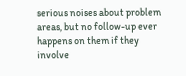serious noises about problem areas, but no follow-up ever happens on them if they involve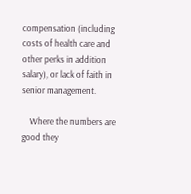compensation (including costs of health care and other perks in addition salary), or lack of faith in senior management.

    Where the numbers are good they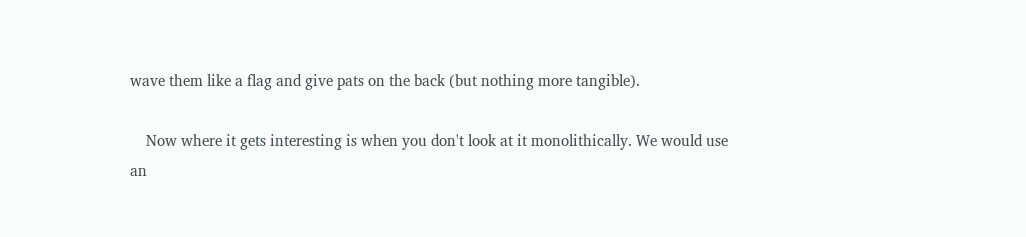wave them like a flag and give pats on the back (but nothing more tangible).

    Now where it gets interesting is when you don't look at it monolithically. We would use an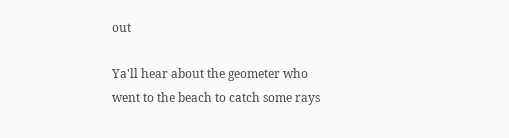out

Ya'll hear about the geometer who went to the beach to catch some rays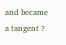and became a tangent ?